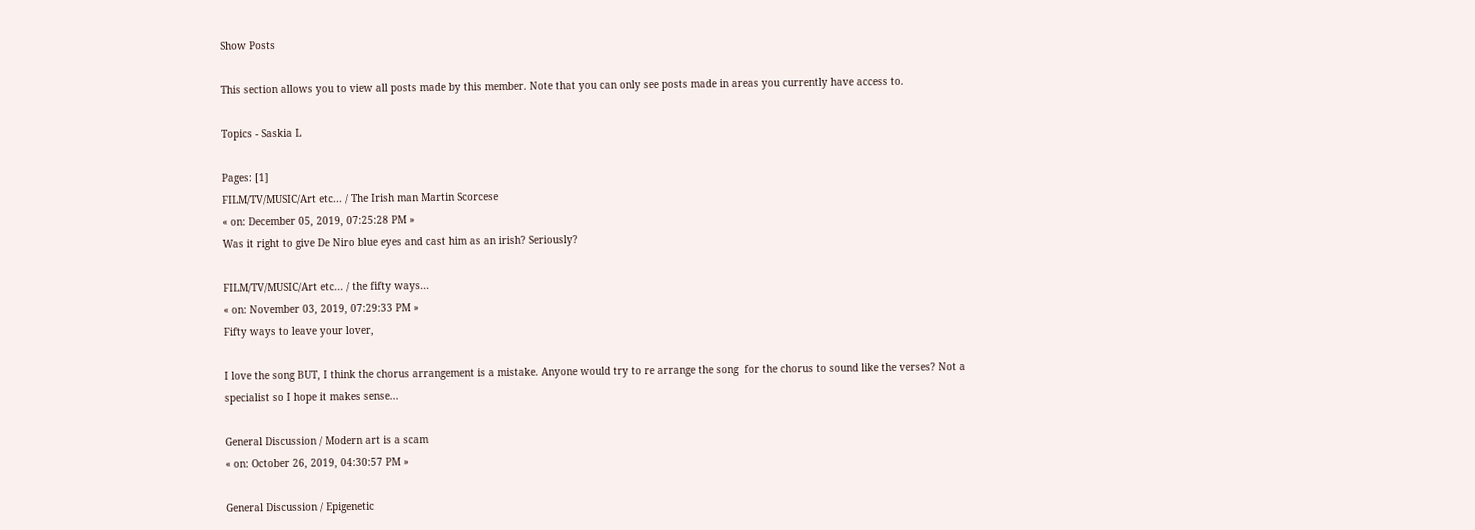Show Posts

This section allows you to view all posts made by this member. Note that you can only see posts made in areas you currently have access to.

Topics - Saskia L

Pages: [1]
FILM/TV/MUSIC/Art etc... / The Irish man Martin Scorcese
« on: December 05, 2019, 07:25:28 PM »
Was it right to give De Niro blue eyes and cast him as an irish? Seriously?

FILM/TV/MUSIC/Art etc... / the fifty ways...
« on: November 03, 2019, 07:29:33 PM »
Fifty ways to leave your lover,

I love the song BUT, I think the chorus arrangement is a mistake. Anyone would try to re arrange the song  for the chorus to sound like the verses? Not a specialist so I hope it makes sense...

General Discussion / Modern art is a scam
« on: October 26, 2019, 04:30:57 PM »

General Discussion / Epigenetic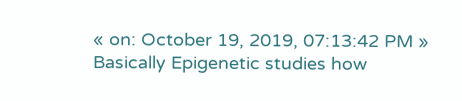« on: October 19, 2019, 07:13:42 PM »
Basically Epigenetic studies how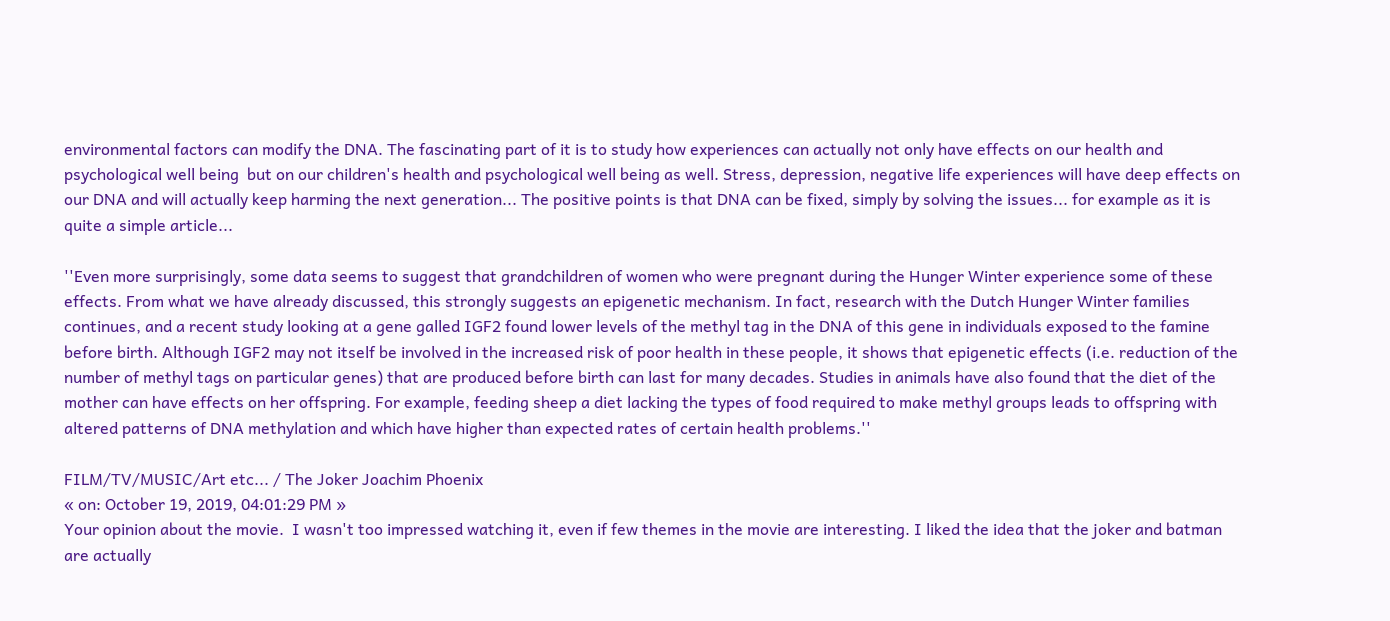environmental factors can modify the DNA. The fascinating part of it is to study how experiences can actually not only have effects on our health and psychological well being  but on our children's health and psychological well being as well. Stress, depression, negative life experiences will have deep effects on our DNA and will actually keep harming the next generation... The positive points is that DNA can be fixed, simply by solving the issues... for example as it is quite a simple article...

''Even more surprisingly, some data seems to suggest that grandchildren of women who were pregnant during the Hunger Winter experience some of these effects. From what we have already discussed, this strongly suggests an epigenetic mechanism. In fact, research with the Dutch Hunger Winter families continues, and a recent study looking at a gene galled IGF2 found lower levels of the methyl tag in the DNA of this gene in individuals exposed to the famine before birth. Although IGF2 may not itself be involved in the increased risk of poor health in these people, it shows that epigenetic effects (i.e. reduction of the number of methyl tags on particular genes) that are produced before birth can last for many decades. Studies in animals have also found that the diet of the mother can have effects on her offspring. For example, feeding sheep a diet lacking the types of food required to make methyl groups leads to offspring with altered patterns of DNA methylation and which have higher than expected rates of certain health problems.''

FILM/TV/MUSIC/Art etc... / The Joker Joachim Phoenix
« on: October 19, 2019, 04:01:29 PM »
Your opinion about the movie.  I wasn't too impressed watching it, even if few themes in the movie are interesting. I liked the idea that the joker and batman are actually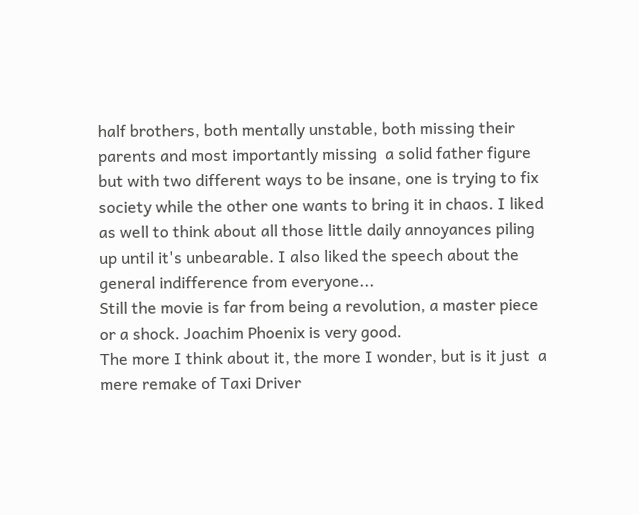half brothers, both mentally unstable, both missing their parents and most importantly missing  a solid father figure but with two different ways to be insane, one is trying to fix society while the other one wants to bring it in chaos. I liked as well to think about all those little daily annoyances piling up until it's unbearable. I also liked the speech about the general indifference from everyone...
Still the movie is far from being a revolution, a master piece or a shock. Joachim Phoenix is very good.
The more I think about it, the more I wonder, but is it just  a mere remake of Taxi Driver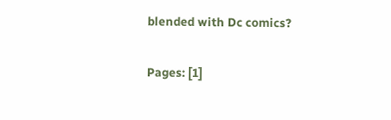blended with Dc comics?

Pages: [1]